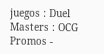juegos : Duel Masters : OCG Promos -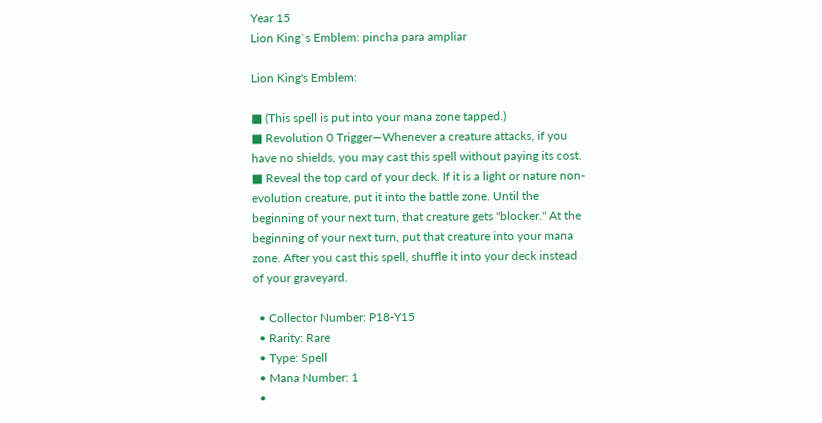Year 15
Lion King`s Emblem: pincha para ampliar

Lion King's Emblem:

■ (This spell is put into your mana zone tapped.)
■ Revolution 0 Trigger—Whenever a creature attacks, if you have no shields, you may cast this spell without paying its cost.
■ Reveal the top card of your deck. If it is a light or nature non-evolution creature, put it into the battle zone. Until the beginning of your next turn, that creature gets "blocker." At the beginning of your next turn, put that creature into your mana zone. After you cast this spell, shuffle it into your deck instead of your graveyard.

  • Collector Number: P18-Y15
  • Rarity: Rare
  • Type: Spell
  • Mana Number: 1
  •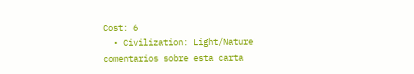Cost: 6
  • Civilization: Light/Nature
comentarios sobre esta carta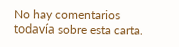No hay comentarios todavía sobre esta carta.